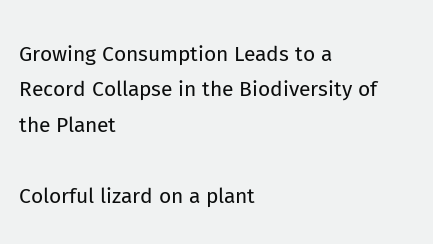Growing Consumption Leads to a Record Collapse in the Biodiversity of the Planet

Colorful lizard on a plant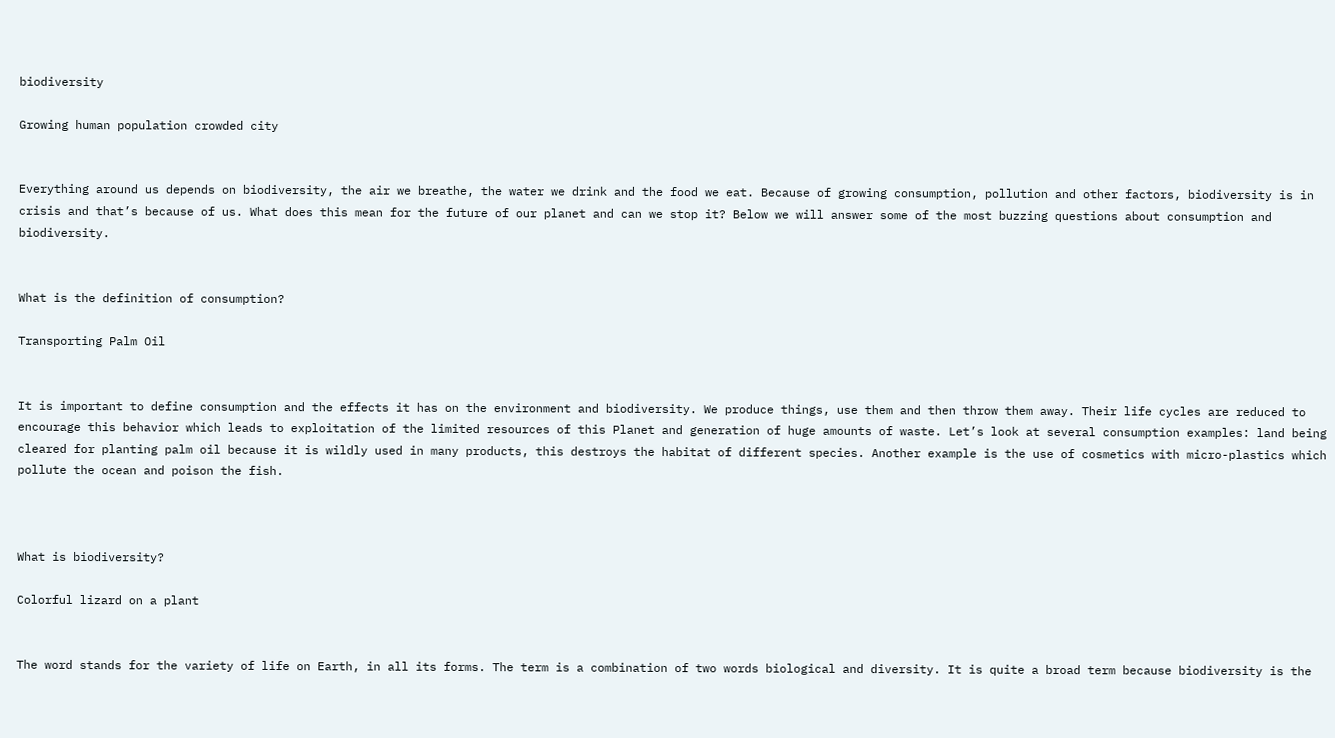biodiversity

Growing human population crowded city


Everything around us depends on biodiversity, the air we breathe, the water we drink and the food we eat. Because of growing consumption, pollution and other factors, biodiversity is in crisis and that’s because of us. What does this mean for the future of our planet and can we stop it? Below we will answer some of the most buzzing questions about consumption and biodiversity.


What is the definition of consumption?

Transporting Palm Oil


It is important to define consumption and the effects it has on the environment and biodiversity. We produce things, use them and then throw them away. Their life cycles are reduced to encourage this behavior which leads to exploitation of the limited resources of this Planet and generation of huge amounts of waste. Let’s look at several consumption examples: land being cleared for planting palm oil because it is wildly used in many products, this destroys the habitat of different species. Another example is the use of cosmetics with micro-plastics which pollute the ocean and poison the fish.



What is biodiversity?

Colorful lizard on a plant


The word stands for the variety of life on Earth, in all its forms. The term is a combination of two words biological and diversity. It is quite a broad term because biodiversity is the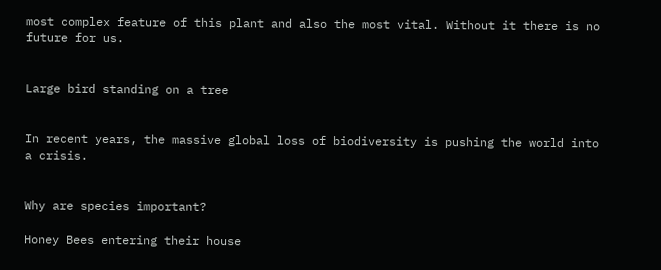most complex feature of this plant and also the most vital. Without it there is no future for us.


Large bird standing on a tree


In recent years, the massive global loss of biodiversity is pushing the world into a crisis.


Why are species important?

Honey Bees entering their house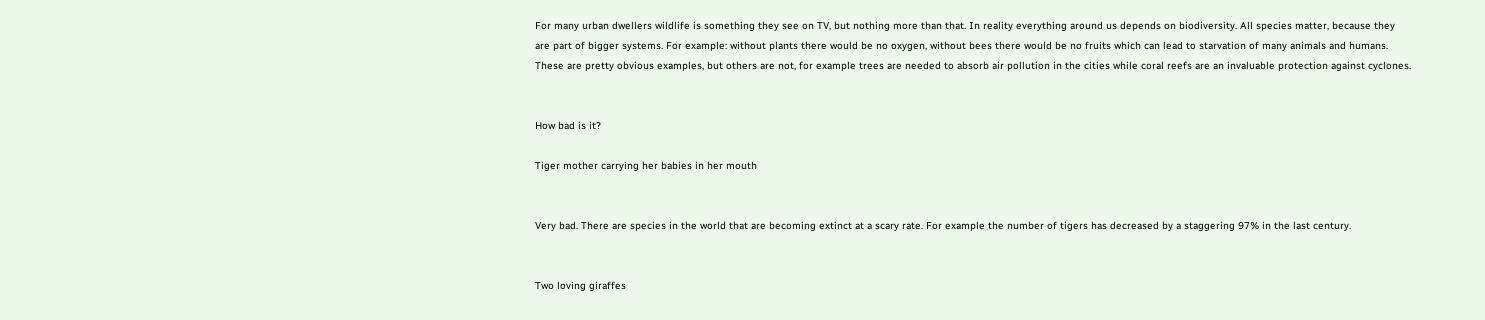For many urban dwellers wildlife is something they see on TV, but nothing more than that. In reality everything around us depends on biodiversity. All species matter, because they are part of bigger systems. For example: without plants there would be no oxygen, without bees there would be no fruits which can lead to starvation of many animals and humans. These are pretty obvious examples, but others are not, for example trees are needed to absorb air pollution in the cities while coral reefs are an invaluable protection against cyclones.


How bad is it?

Tiger mother carrying her babies in her mouth


Very bad. There are species in the world that are becoming extinct at a scary rate. For example the number of tigers has decreased by a staggering 97% in the last century.


Two loving giraffes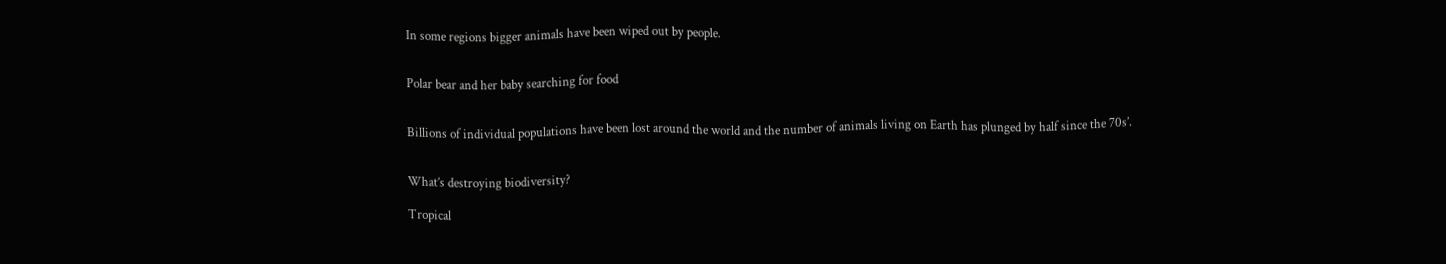In some regions bigger animals have been wiped out by people.


Polar bear and her baby searching for food


Billions of individual populations have been lost around the world and the number of animals living on Earth has plunged by half since the 70s’.


What’s destroying biodiversity?

Tropical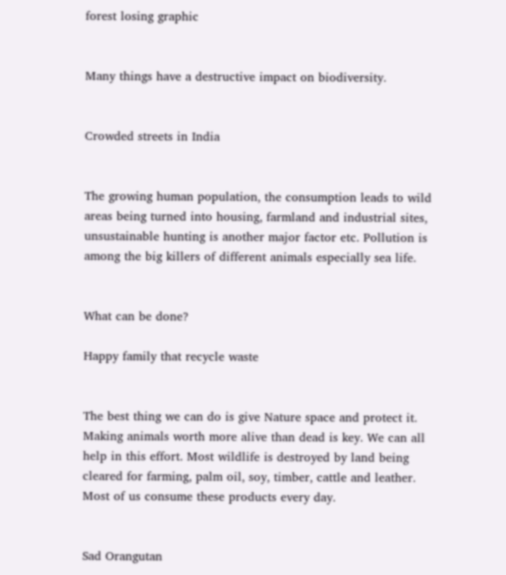forest losing graphic


Many things have a destructive impact on biodiversity.


Crowded streets in India


The growing human population, the consumption leads to wild areas being turned into housing, farmland and industrial sites, unsustainable hunting is another major factor etc. Pollution is among the big killers of different animals especially sea life.


What can be done?

Happy family that recycle waste


The best thing we can do is give Nature space and protect it. Making animals worth more alive than dead is key. We can all help in this effort. Most wildlife is destroyed by land being cleared for farming, palm oil, soy, timber, cattle and leather. Most of us consume these products every day.


Sad Orangutan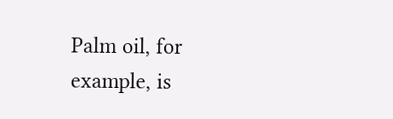Palm oil, for example, is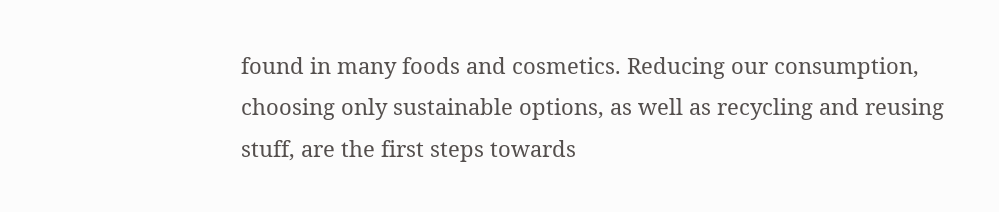found in many foods and cosmetics. Reducing our consumption, choosing only sustainable options, as well as recycling and reusing stuff, are the first steps towards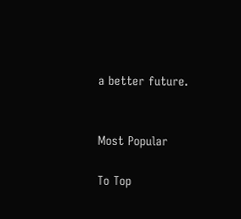a better future.


Most Popular

To Top